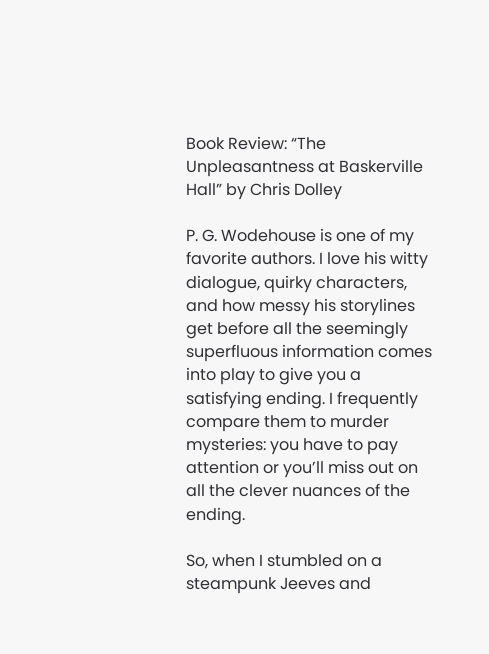Book Review: “The Unpleasantness at Baskerville Hall” by Chris Dolley

P. G. Wodehouse is one of my favorite authors. I love his witty dialogue, quirky characters, and how messy his storylines get before all the seemingly superfluous information comes into play to give you a satisfying ending. I frequently compare them to murder mysteries: you have to pay attention or you’ll miss out on all the clever nuances of the ending.

So, when I stumbled on a steampunk Jeeves and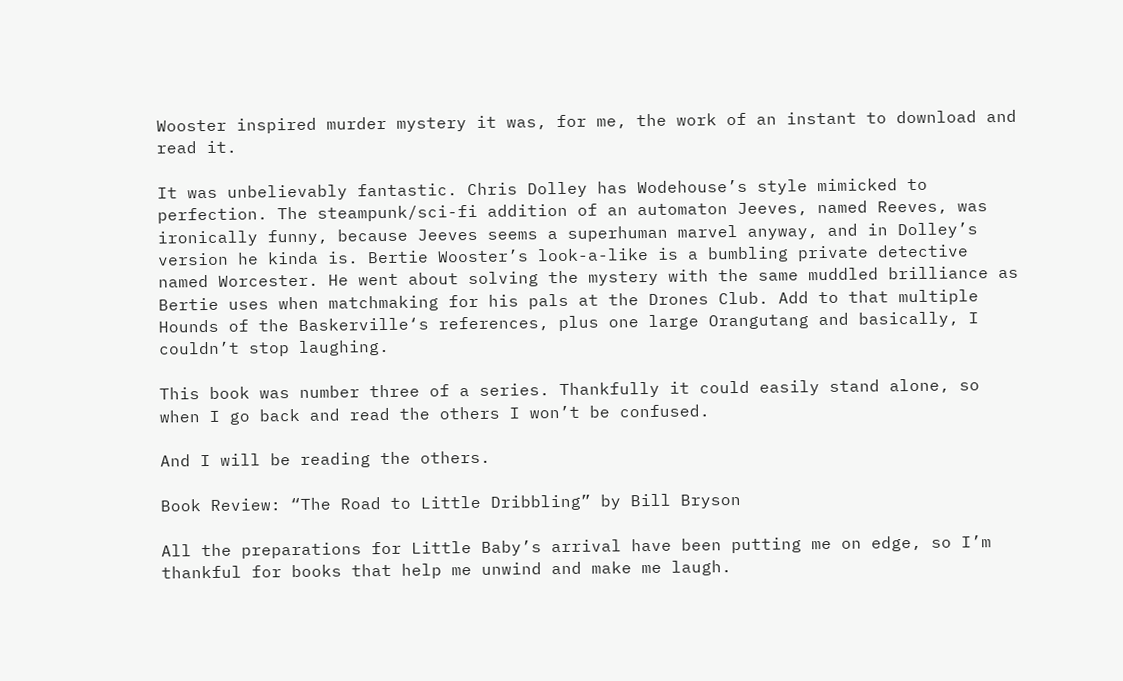Wooster inspired murder mystery it was, for me, the work of an instant to download and read it.

It was unbelievably fantastic. Chris Dolley has Wodehouse’s style mimicked to perfection. The steampunk/sci-fi addition of an automaton Jeeves, named Reeves, was ironically funny, because Jeeves seems a superhuman marvel anyway, and in Dolley’s version he kinda is. Bertie Wooster’s look-a-like is a bumbling private detective named Worcester. He went about solving the mystery with the same muddled brilliance as Bertie uses when matchmaking for his pals at the Drones Club. Add to that multiple Hounds of the Baskerville‘s references, plus one large Orangutang and basically, I couldn’t stop laughing.

This book was number three of a series. Thankfully it could easily stand alone, so when I go back and read the others I won’t be confused.

And I will be reading the others.

Book Review: “The Road to Little Dribbling” by Bill Bryson

All the preparations for Little Baby’s arrival have been putting me on edge, so I’m thankful for books that help me unwind and make me laugh.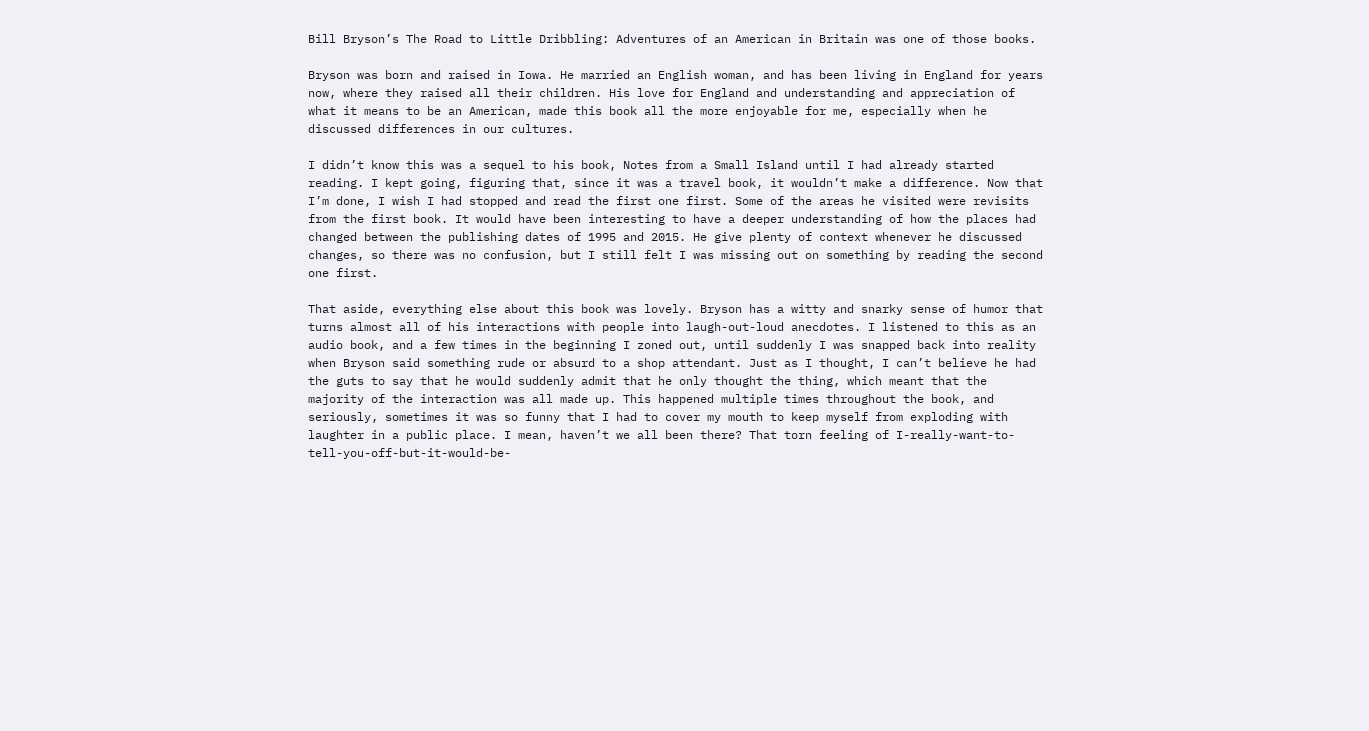Bill Bryson’s The Road to Little Dribbling: Adventures of an American in Britain was one of those books.

Bryson was born and raised in Iowa. He married an English woman, and has been living in England for years now, where they raised all their children. His love for England and understanding and appreciation of what it means to be an American, made this book all the more enjoyable for me, especially when he discussed differences in our cultures.

I didn’t know this was a sequel to his book, Notes from a Small Island until I had already started reading. I kept going, figuring that, since it was a travel book, it wouldn’t make a difference. Now that I’m done, I wish I had stopped and read the first one first. Some of the areas he visited were revisits from the first book. It would have been interesting to have a deeper understanding of how the places had changed between the publishing dates of 1995 and 2015. He give plenty of context whenever he discussed changes, so there was no confusion, but I still felt I was missing out on something by reading the second one first.

That aside, everything else about this book was lovely. Bryson has a witty and snarky sense of humor that turns almost all of his interactions with people into laugh-out-loud anecdotes. I listened to this as an audio book, and a few times in the beginning I zoned out, until suddenly I was snapped back into reality when Bryson said something rude or absurd to a shop attendant. Just as I thought, I can’t believe he had the guts to say that he would suddenly admit that he only thought the thing, which meant that the majority of the interaction was all made up. This happened multiple times throughout the book, and seriously, sometimes it was so funny that I had to cover my mouth to keep myself from exploding with laughter in a public place. I mean, haven’t we all been there? That torn feeling of I-really-want-to-tell-you-off-but-it-would-be-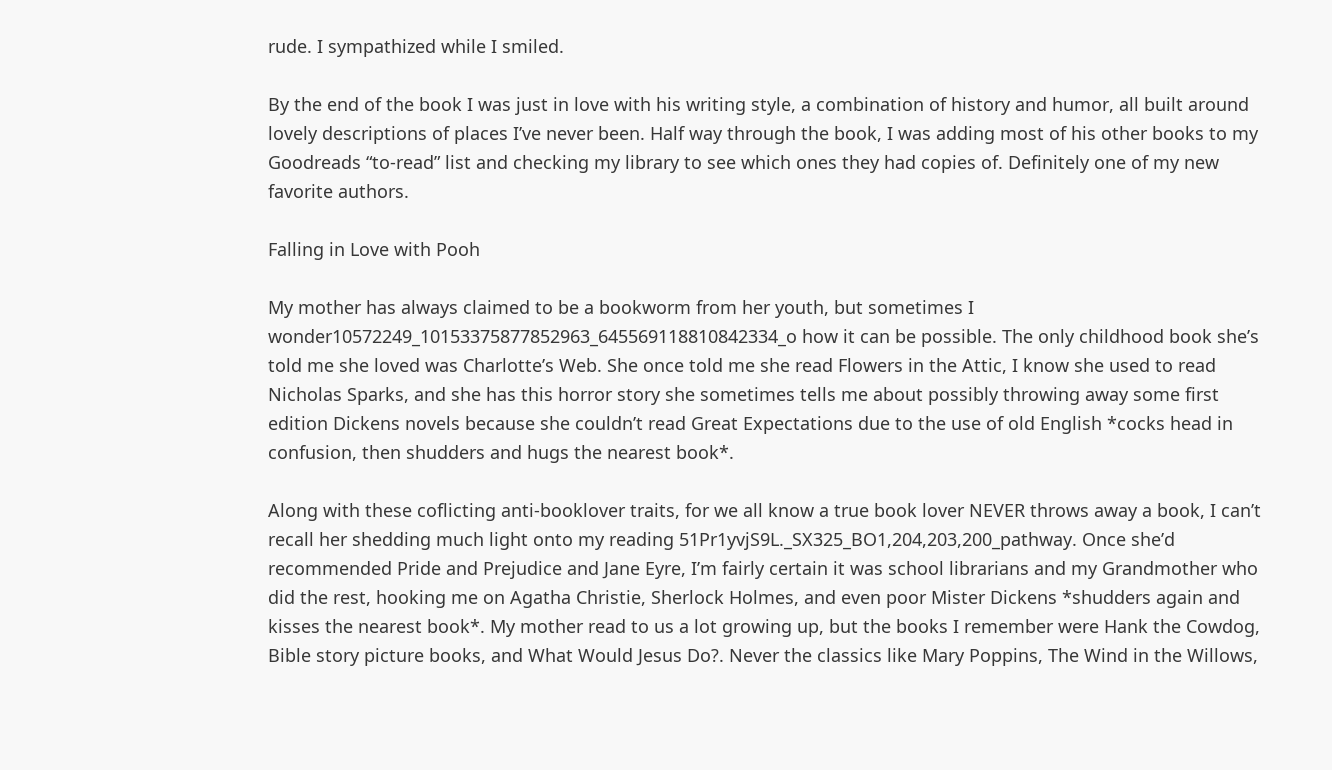rude. I sympathized while I smiled.

By the end of the book I was just in love with his writing style, a combination of history and humor, all built around lovely descriptions of places I’ve never been. Half way through the book, I was adding most of his other books to my Goodreads “to-read” list and checking my library to see which ones they had copies of. Definitely one of my new favorite authors.

Falling in Love with Pooh

My mother has always claimed to be a bookworm from her youth, but sometimes I wonder10572249_10153375877852963_645569118810842334_o how it can be possible. The only childhood book she’s told me she loved was Charlotte’s Web. She once told me she read Flowers in the Attic, I know she used to read Nicholas Sparks, and she has this horror story she sometimes tells me about possibly throwing away some first edition Dickens novels because she couldn’t read Great Expectations due to the use of old English *cocks head in confusion, then shudders and hugs the nearest book*.

Along with these coflicting anti-booklover traits, for we all know a true book lover NEVER throws away a book, I can’t recall her shedding much light onto my reading 51Pr1yvjS9L._SX325_BO1,204,203,200_pathway. Once she’d recommended Pride and Prejudice and Jane Eyre, I’m fairly certain it was school librarians and my Grandmother who did the rest, hooking me on Agatha Christie, Sherlock Holmes, and even poor Mister Dickens *shudders again and kisses the nearest book*. My mother read to us a lot growing up, but the books I remember were Hank the Cowdog, Bible story picture books, and What Would Jesus Do?. Never the classics like Mary Poppins, The Wind in the Willows,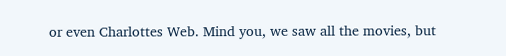or even Charlottes Web. Mind you, we saw all the movies, but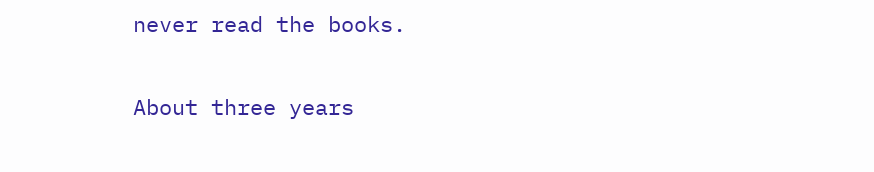never read the books.

About three years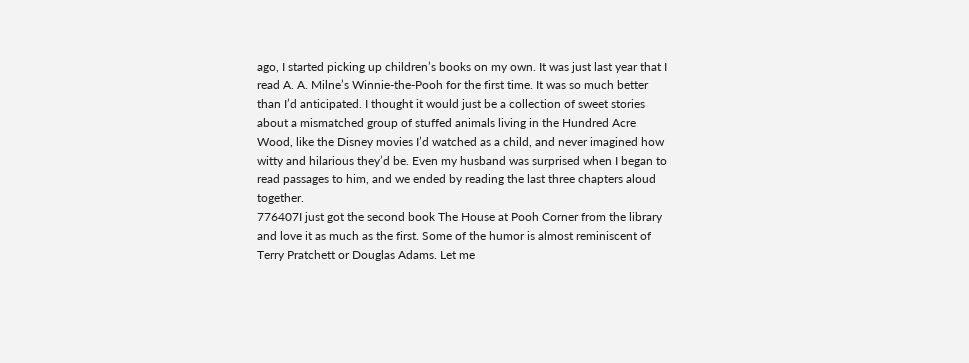ago, I started picking up children’s books on my own. It was just last year that I read A. A. Milne’s Winnie-the-Pooh for the first time. It was so much better than I’d anticipated. I thought it would just be a collection of sweet stories about a mismatched group of stuffed animals living in the Hundred Acre Wood, like the Disney movies I’d watched as a child, and never imagined how witty and hilarious they’d be. Even my husband was surprised when I began to read passages to him, and we ended by reading the last three chapters aloud together.
776407I just got the second book The House at Pooh Corner from the library and love it as much as the first. Some of the humor is almost reminiscent of Terry Pratchett or Douglas Adams. Let me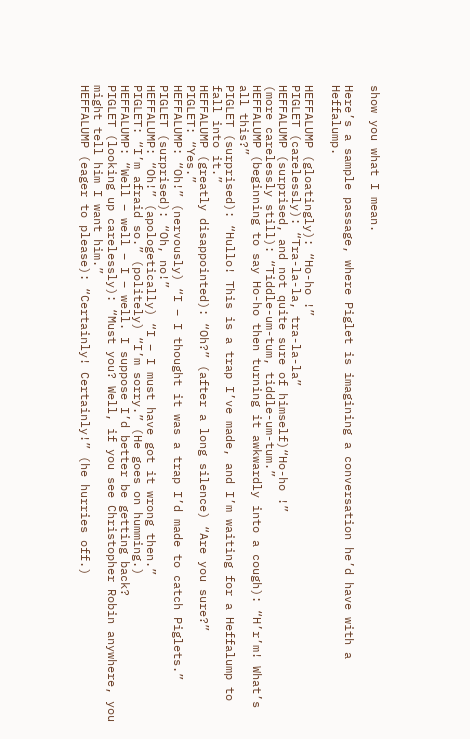show you what I mean.

Here’s a sample passage, where Piglet is imagining a conversation he’d have with a Heffalump.

HEFFALUMP (gloatingly): “Ho-ho !”
PIGLET (carelessly): “Tra-la-la, tra-la-la”
HEFFALUMP (surprised, and not quite sure of himself)“Ho-ho !”
(more carelessly still): “Tiddle-um-tum, tiddle-um-tum.”
HEFFALUMP (beginning to say Ho-ho then turning it awkwardly into a cough): “H’r’m! What’s all this?”
PIGLET (surprised): “Hullo! This is a trap I’ve made, and I’m waiting for a Heffalump to fall into it.”
HEFFALUMP (greatly disappointed): “Oh?” (after a long silence) “Are you sure?”
PIGLET: “Yes.”
HEFFALUMP: “Oh!” (nervously) “I – I thought it was a trap I’d made to catch Piglets.”
PIGLET (surprised): “Oh, no!”
HEFFALUMP: “Oh!” (apologetically) “I – I must have got it wrong then.”
PIGLET: “I’m afraid so.” (politely) “I’m sorry.” (He goes on humming.)
HEFFALUMP: “Well – well – I – well. I suppose I’d better be getting back?
PIGLET (looking up carelessly): “Must you? Well, if you see Christopher Robin anywhere, you might tell him I want him.”
HEFFALUMP (eager to please): “Certainly! Certainly!” (he hurries off.)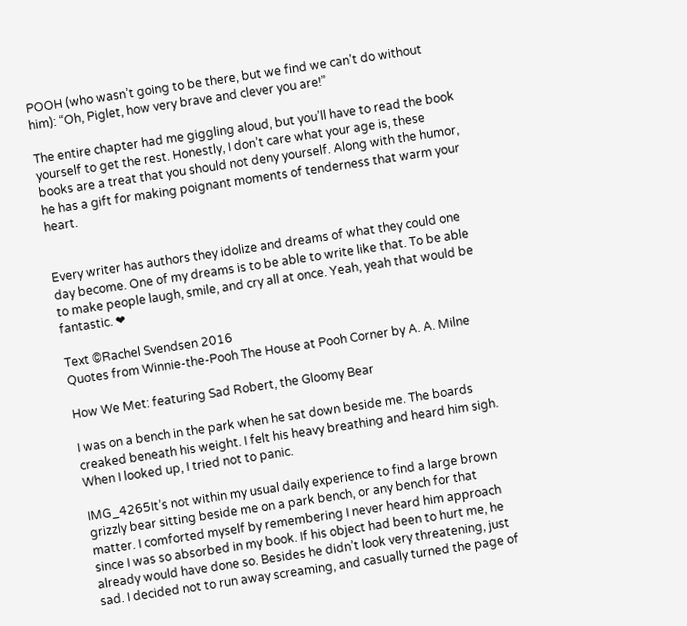POOH (who wasn’t going to be there, but we find we can’t do without him): “Oh, Piglet, how very brave and clever you are!”

The entire chapter had me giggling aloud, but you’ll have to read the book yourself to get the rest. Honestly, I don’t care what your age is, these books are a treat that you should not deny yourself. Along with the humor, he has a gift for making poignant moments of tenderness that warm your heart.


Every writer has authors they idolize and dreams of what they could one day become. One of my dreams is to be able to write like that. To be able to make people laugh, smile, and cry all at once. Yeah, yeah that would be fantastic. ❤

Text ©Rachel Svendsen 2016
Quotes from Winnie-the-Pooh The House at Pooh Corner by A. A. Milne

How We Met: featuring Sad Robert, the Gloomy Bear

I was on a bench in the park when he sat down beside me. The boards creaked beneath his weight. I felt his heavy breathing and heard him sigh. When I looked up, I tried not to panic.

IMG_4265It’s not within my usual daily experience to find a large brown grizzly bear sitting beside me on a park bench, or any bench for that matter. I comforted myself by remembering I never heard him approach since I was so absorbed in my book. If his object had been to hurt me, he already would have done so. Besides he didn’t look very threatening, just sad. I decided not to run away screaming, and casually turned the page of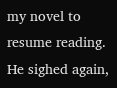my novel to resume reading. He sighed again,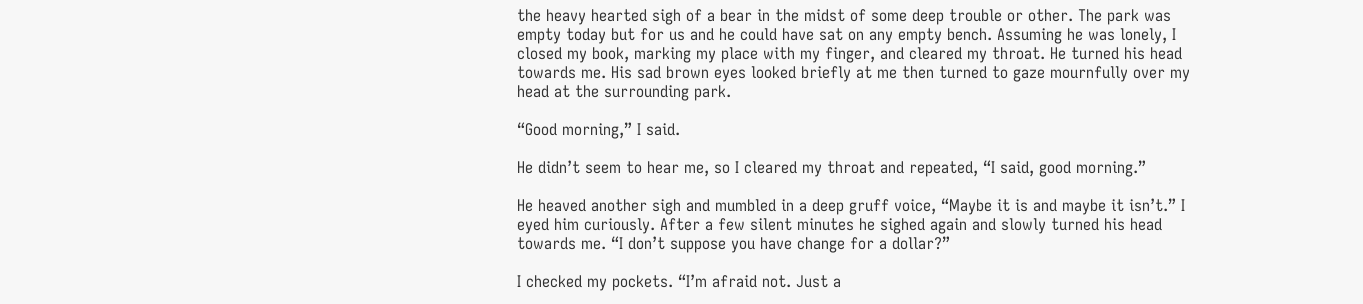the heavy hearted sigh of a bear in the midst of some deep trouble or other. The park was empty today but for us and he could have sat on any empty bench. Assuming he was lonely, I closed my book, marking my place with my finger, and cleared my throat. He turned his head towards me. His sad brown eyes looked briefly at me then turned to gaze mournfully over my head at the surrounding park.

“Good morning,” I said.

He didn’t seem to hear me, so I cleared my throat and repeated, “I said, good morning.”

He heaved another sigh and mumbled in a deep gruff voice, “Maybe it is and maybe it isn’t.” I eyed him curiously. After a few silent minutes he sighed again and slowly turned his head towards me. “I don’t suppose you have change for a dollar?”

I checked my pockets. “I’m afraid not. Just a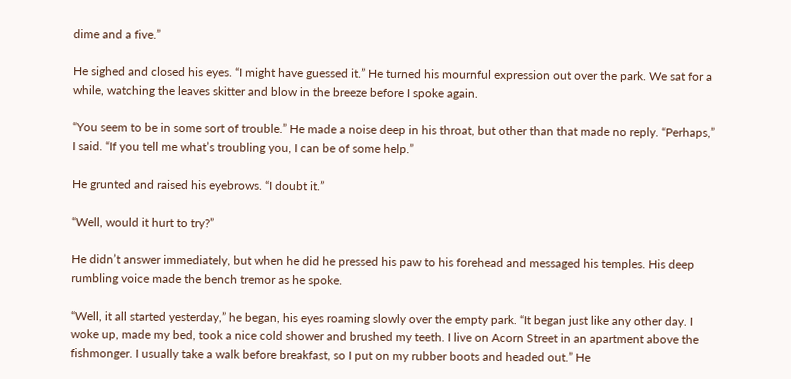dime and a five.”

He sighed and closed his eyes. “I might have guessed it.” He turned his mournful expression out over the park. We sat for a while, watching the leaves skitter and blow in the breeze before I spoke again.

“You seem to be in some sort of trouble.” He made a noise deep in his throat, but other than that made no reply. “Perhaps,” I said. “If you tell me what’s troubling you, I can be of some help.”

He grunted and raised his eyebrows. “I doubt it.”

“Well, would it hurt to try?”

He didn’t answer immediately, but when he did he pressed his paw to his forehead and messaged his temples. His deep rumbling voice made the bench tremor as he spoke.

“Well, it all started yesterday,” he began, his eyes roaming slowly over the empty park. “It began just like any other day. I woke up, made my bed, took a nice cold shower and brushed my teeth. I live on Acorn Street in an apartment above the fishmonger. I usually take a walk before breakfast, so I put on my rubber boots and headed out.” He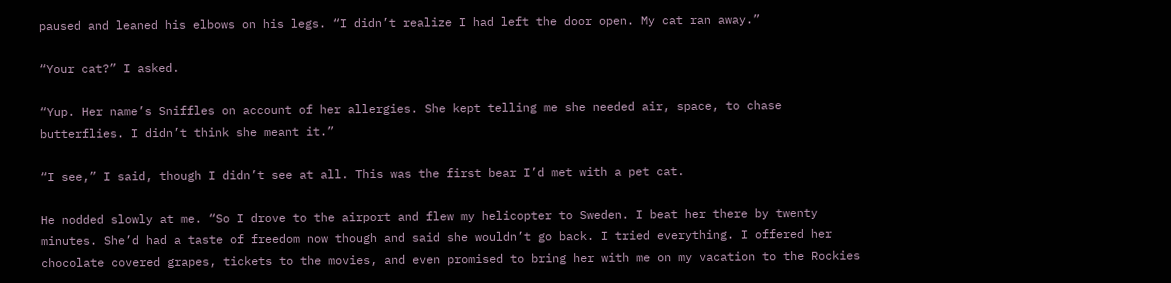paused and leaned his elbows on his legs. “I didn’t realize I had left the door open. My cat ran away.”

“Your cat?” I asked.

“Yup. Her name’s Sniffles on account of her allergies. She kept telling me she needed air, space, to chase butterflies. I didn’t think she meant it.”

“I see,” I said, though I didn’t see at all. This was the first bear I’d met with a pet cat.

He nodded slowly at me. “So I drove to the airport and flew my helicopter to Sweden. I beat her there by twenty minutes. She’d had a taste of freedom now though and said she wouldn’t go back. I tried everything. I offered her chocolate covered grapes, tickets to the movies, and even promised to bring her with me on my vacation to the Rockies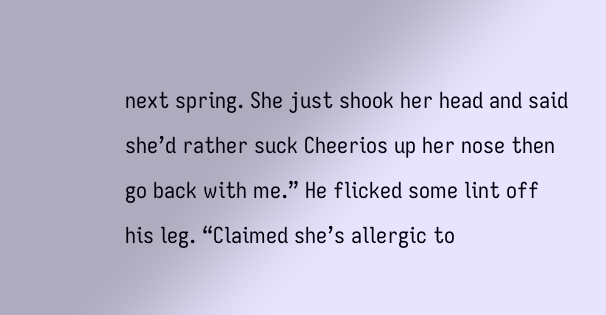next spring. She just shook her head and said she’d rather suck Cheerios up her nose then go back with me.” He flicked some lint off his leg. “Claimed she’s allergic to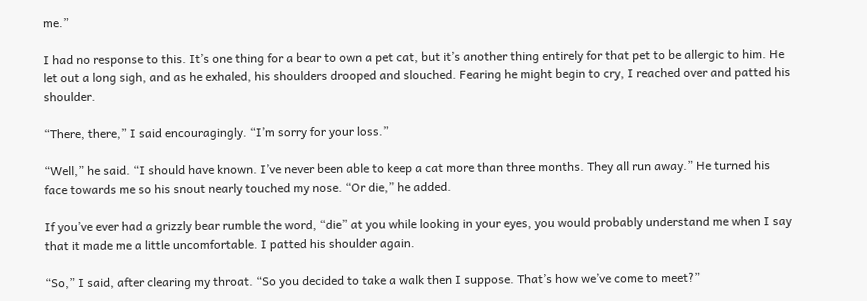me.”

I had no response to this. It’s one thing for a bear to own a pet cat, but it’s another thing entirely for that pet to be allergic to him. He let out a long sigh, and as he exhaled, his shoulders drooped and slouched. Fearing he might begin to cry, I reached over and patted his shoulder.

“There, there,” I said encouragingly. “I’m sorry for your loss.”

“Well,” he said. “I should have known. I’ve never been able to keep a cat more than three months. They all run away.” He turned his face towards me so his snout nearly touched my nose. “Or die,” he added.

If you’ve ever had a grizzly bear rumble the word, “die” at you while looking in your eyes, you would probably understand me when I say that it made me a little uncomfortable. I patted his shoulder again.

“So,” I said, after clearing my throat. “So you decided to take a walk then I suppose. That’s how we’ve come to meet?”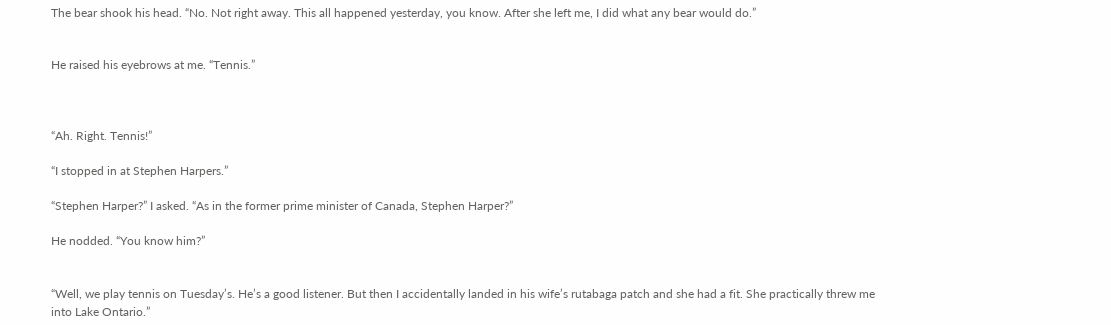The bear shook his head. “No. Not right away. This all happened yesterday, you know. After she left me, I did what any bear would do.”


He raised his eyebrows at me. “Tennis.”



“Ah. Right. Tennis!”

“I stopped in at Stephen Harpers.”

“Stephen Harper?” I asked. “As in the former prime minister of Canada, Stephen Harper?”

He nodded. “You know him?”


“Well, we play tennis on Tuesday’s. He’s a good listener. But then I accidentally landed in his wife’s rutabaga patch and she had a fit. She practically threw me into Lake Ontario.”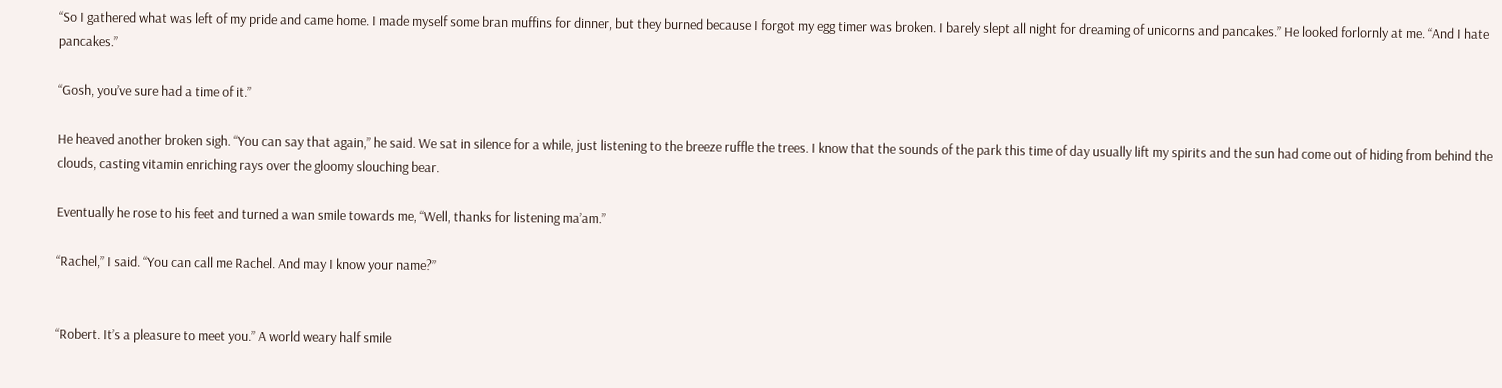“So I gathered what was left of my pride and came home. I made myself some bran muffins for dinner, but they burned because I forgot my egg timer was broken. I barely slept all night for dreaming of unicorns and pancakes.” He looked forlornly at me. “And I hate pancakes.”

“Gosh, you’ve sure had a time of it.”

He heaved another broken sigh. “You can say that again,” he said. We sat in silence for a while, just listening to the breeze ruffle the trees. I know that the sounds of the park this time of day usually lift my spirits and the sun had come out of hiding from behind the clouds, casting vitamin enriching rays over the gloomy slouching bear.

Eventually he rose to his feet and turned a wan smile towards me, “Well, thanks for listening ma’am.”

“Rachel,” I said. “You can call me Rachel. And may I know your name?”


“Robert. It’s a pleasure to meet you.” A world weary half smile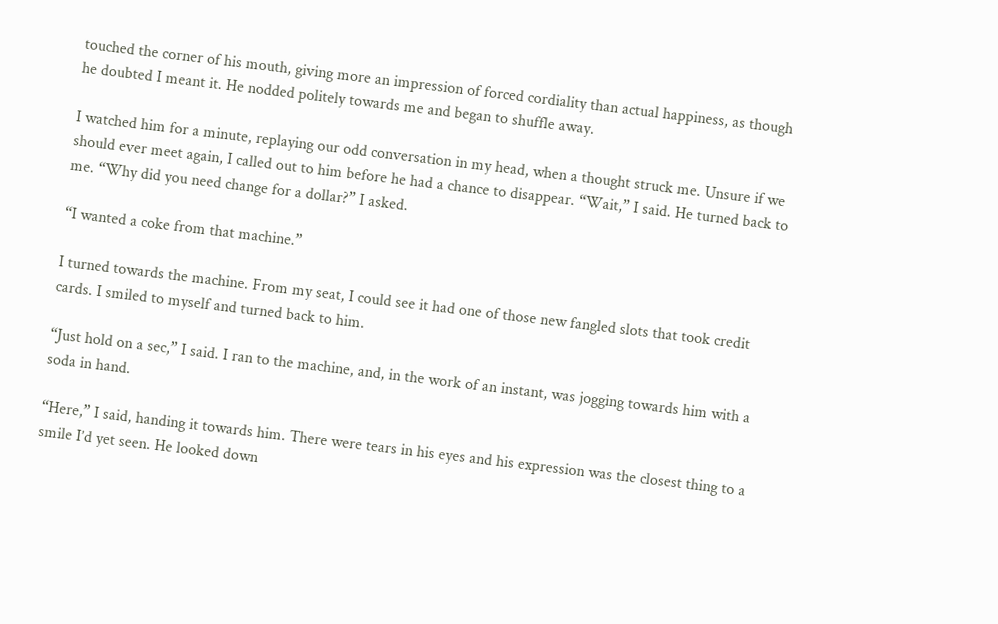touched the corner of his mouth, giving more an impression of forced cordiality than actual happiness, as though he doubted I meant it. He nodded politely towards me and began to shuffle away.

I watched him for a minute, replaying our odd conversation in my head, when a thought struck me. Unsure if we should ever meet again, I called out to him before he had a chance to disappear. “Wait,” I said. He turned back to me. “Why did you need change for a dollar?” I asked.

“I wanted a coke from that machine.”

I turned towards the machine. From my seat, I could see it had one of those new fangled slots that took credit cards. I smiled to myself and turned back to him.

“Just hold on a sec,” I said. I ran to the machine, and, in the work of an instant, was jogging towards him with a soda in hand.

“Here,” I said, handing it towards him. There were tears in his eyes and his expression was the closest thing to a smile I’d yet seen. He looked down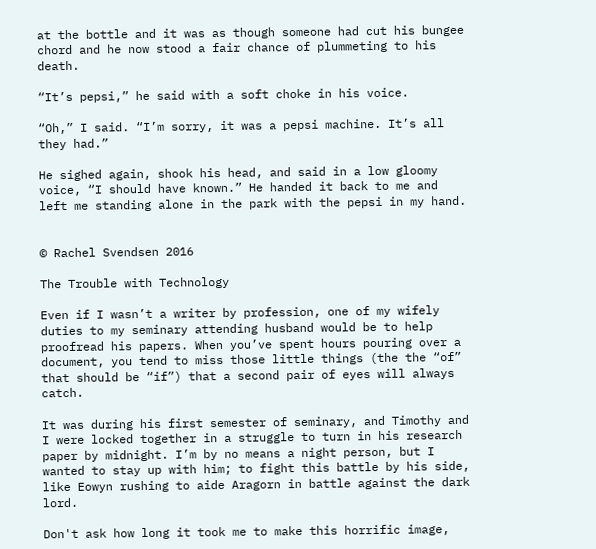at the bottle and it was as though someone had cut his bungee chord and he now stood a fair chance of plummeting to his death.

“It’s pepsi,” he said with a soft choke in his voice.

“Oh,” I said. “I’m sorry, it was a pepsi machine. It’s all they had.”

He sighed again, shook his head, and said in a low gloomy voice, “I should have known.” He handed it back to me and left me standing alone in the park with the pepsi in my hand.


© Rachel Svendsen 2016

The Trouble with Technology

Even if I wasn’t a writer by profession, one of my wifely duties to my seminary attending husband would be to help proofread his papers. When you’ve spent hours pouring over a document, you tend to miss those little things (the the “of” that should be “if”) that a second pair of eyes will always catch.

It was during his first semester of seminary, and Timothy and I were locked together in a struggle to turn in his research paper by midnight. I’m by no means a night person, but I wanted to stay up with him; to fight this battle by his side, like Eowyn rushing to aide Aragorn in battle against the dark lord.

Don't ask how long it took me to make this horrific image,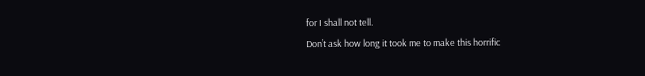for I shall not tell.
Don’t ask how long it took me to make this horrific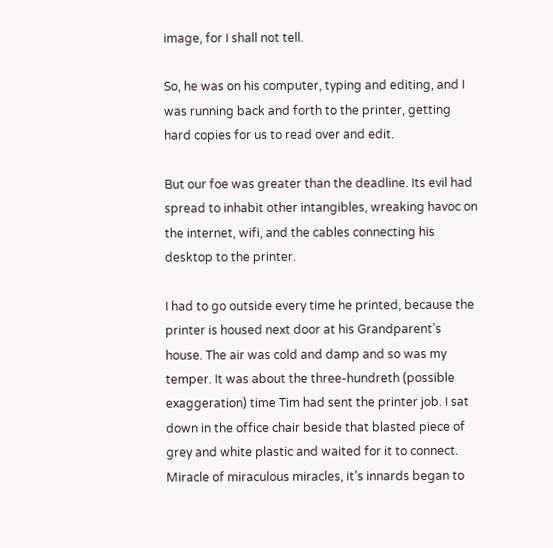image, for I shall not tell.

So, he was on his computer, typing and editing, and I was running back and forth to the printer, getting hard copies for us to read over and edit.

But our foe was greater than the deadline. Its evil had spread to inhabit other intangibles, wreaking havoc on the internet, wifi, and the cables connecting his desktop to the printer.

I had to go outside every time he printed, because the printer is housed next door at his Grandparent’s house. The air was cold and damp and so was my temper. It was about the three-hundreth (possible exaggeration) time Tim had sent the printer job. I sat down in the office chair beside that blasted piece of grey and white plastic and waited for it to connect. Miracle of miraculous miracles, it’s innards began to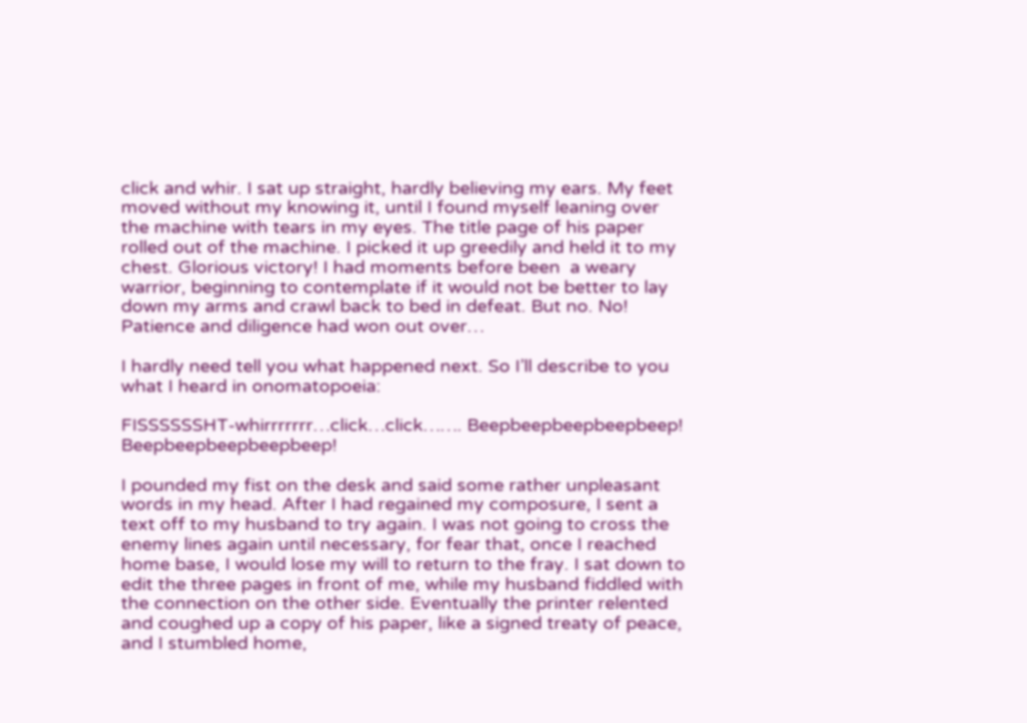click and whir. I sat up straight, hardly believing my ears. My feet moved without my knowing it, until I found myself leaning over the machine with tears in my eyes. The title page of his paper rolled out of the machine. I picked it up greedily and held it to my chest. Glorious victory! I had moments before been  a weary warrior, beginning to contemplate if it would not be better to lay down my arms and crawl back to bed in defeat. But no. No! Patience and diligence had won out over…

I hardly need tell you what happened next. So I’ll describe to you what I heard in onomatopoeia:

FISSSSSSHT-whirrrrrrr…click…click……. Beepbeepbeepbeepbeep! Beepbeepbeepbeepbeep!

I pounded my fist on the desk and said some rather unpleasant words in my head. After I had regained my composure, I sent a text off to my husband to try again. I was not going to cross the enemy lines again until necessary, for fear that, once I reached home base, I would lose my will to return to the fray. I sat down to edit the three pages in front of me, while my husband fiddled with the connection on the other side. Eventually the printer relented and coughed up a copy of his paper, like a signed treaty of peace, and I stumbled home,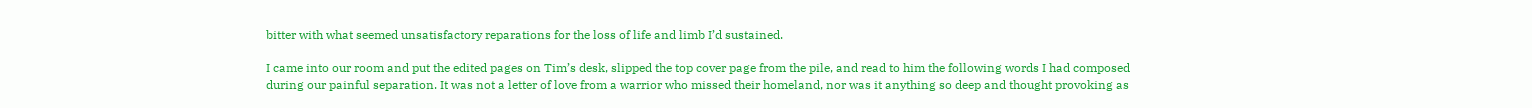bitter with what seemed unsatisfactory reparations for the loss of life and limb I’d sustained.

I came into our room and put the edited pages on Tim’s desk, slipped the top cover page from the pile, and read to him the following words I had composed during our painful separation. It was not a letter of love from a warrior who missed their homeland, nor was it anything so deep and thought provoking as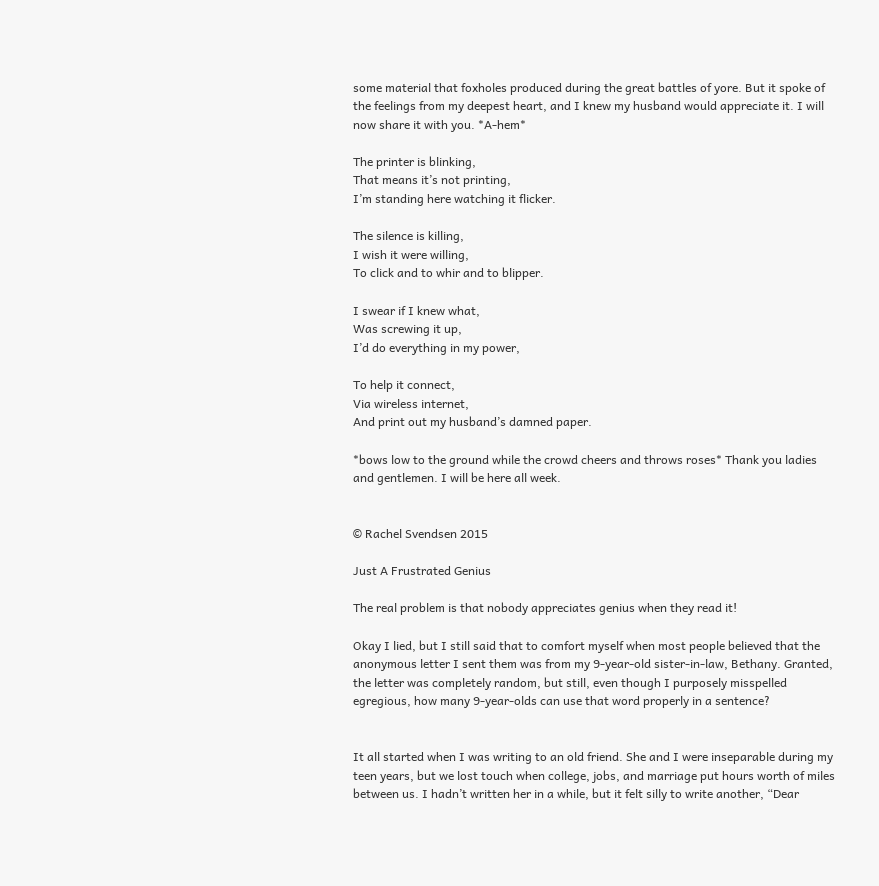some material that foxholes produced during the great battles of yore. But it spoke of the feelings from my deepest heart, and I knew my husband would appreciate it. I will now share it with you. *A-hem*

The printer is blinking,
That means it’s not printing,
I’m standing here watching it flicker.

The silence is killing,
I wish it were willing,
To click and to whir and to blipper.

I swear if I knew what,
Was screwing it up,
I’d do everything in my power,

To help it connect,
Via wireless internet,
And print out my husband’s damned paper.

*bows low to the ground while the crowd cheers and throws roses* Thank you ladies and gentlemen. I will be here all week.


© Rachel Svendsen 2015

Just A Frustrated Genius

The real problem is that nobody appreciates genius when they read it!

Okay I lied, but I still said that to comfort myself when most people believed that the anonymous letter I sent them was from my 9-year-old sister-in-law, Bethany. Granted, the letter was completely random, but still, even though I purposely misspelled egregious, how many 9-year-olds can use that word properly in a sentence?


It all started when I was writing to an old friend. She and I were inseparable during my teen years, but we lost touch when college, jobs, and marriage put hours worth of miles between us. I hadn’t written her in a while, but it felt silly to write another, “Dear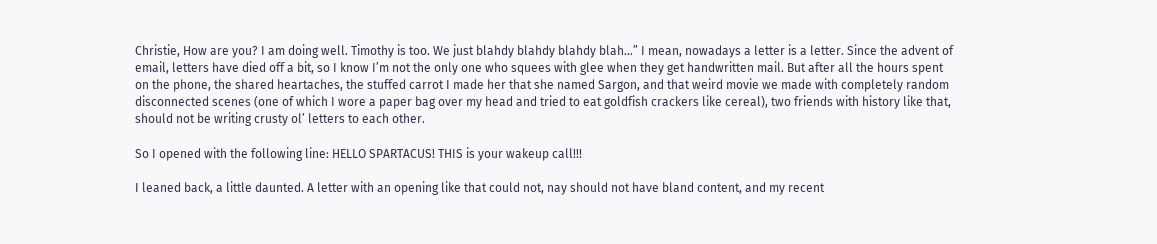Christie, How are you? I am doing well. Timothy is too. We just blahdy blahdy blahdy blah…” I mean, nowadays a letter is a letter. Since the advent of email, letters have died off a bit, so I know I’m not the only one who squees with glee when they get handwritten mail. But after all the hours spent on the phone, the shared heartaches, the stuffed carrot I made her that she named Sargon, and that weird movie we made with completely random disconnected scenes (one of which I wore a paper bag over my head and tried to eat goldfish crackers like cereal), two friends with history like that, should not be writing crusty ol’ letters to each other.

So I opened with the following line: HELLO SPARTACUS! THIS is your wakeup call!!!

I leaned back, a little daunted. A letter with an opening like that could not, nay should not have bland content, and my recent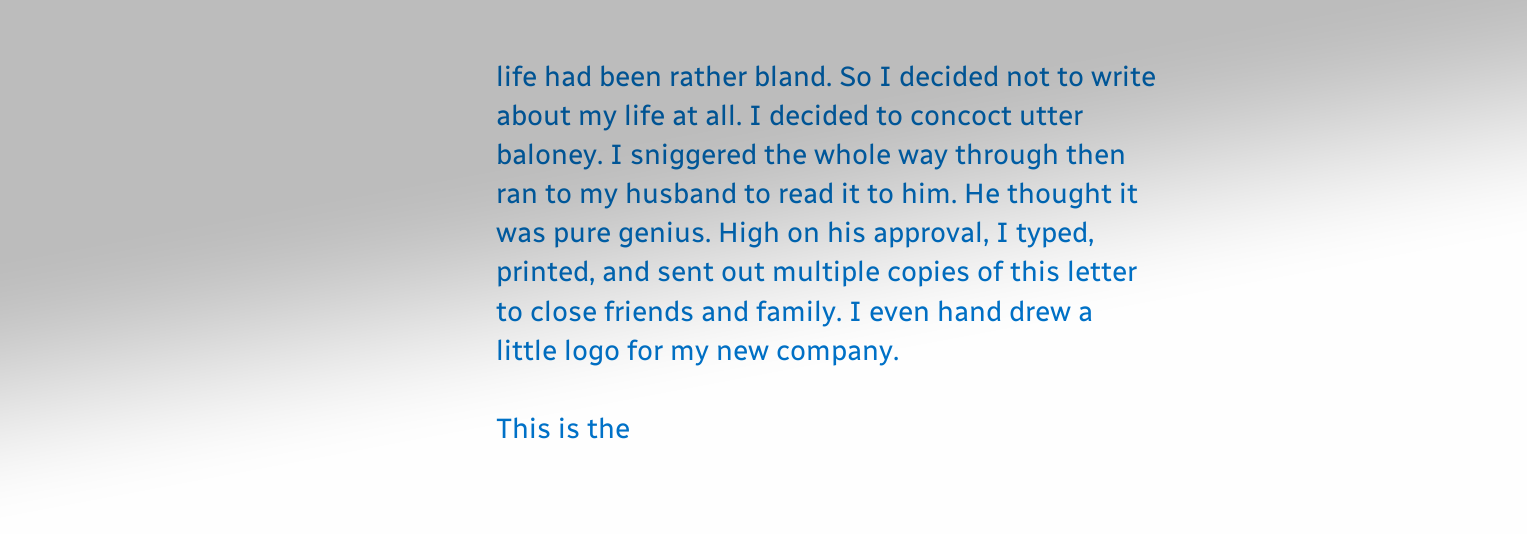life had been rather bland. So I decided not to write about my life at all. I decided to concoct utter baloney. I sniggered the whole way through then ran to my husband to read it to him. He thought it was pure genius. High on his approval, I typed, printed, and sent out multiple copies of this letter to close friends and family. I even hand drew a little logo for my new company.

This is the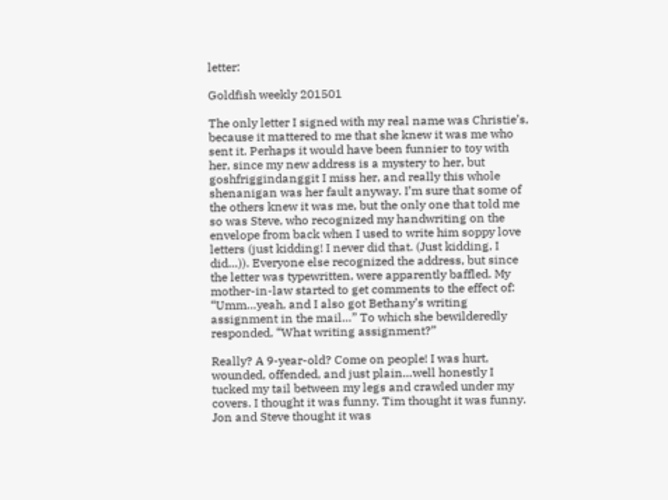letter:

Goldfish weekly 201501

The only letter I signed with my real name was Christie’s, because it mattered to me that she knew it was me who sent it. Perhaps it would have been funnier to toy with her, since my new address is a mystery to her, but goshfriggindanggit I miss her, and really this whole shenanigan was her fault anyway. I’m sure that some of the others knew it was me, but the only one that told me so was Steve, who recognized my handwriting on the envelope from back when I used to write him soppy love letters (just kidding! I never did that. (Just kidding, I did…)). Everyone else recognized the address, but since the letter was typewritten, were apparently baffled. My mother-in-law started to get comments to the effect of: “Umm…yeah, and I also got Bethany’s writing assignment in the mail…” To which she bewilderedly responded, “What writing assignment?”

Really? A 9-year-old? Come on people! I was hurt, wounded, offended, and just plain…well honestly I tucked my tail between my legs and crawled under my covers. I thought it was funny. Tim thought it was funny. Jon and Steve thought it was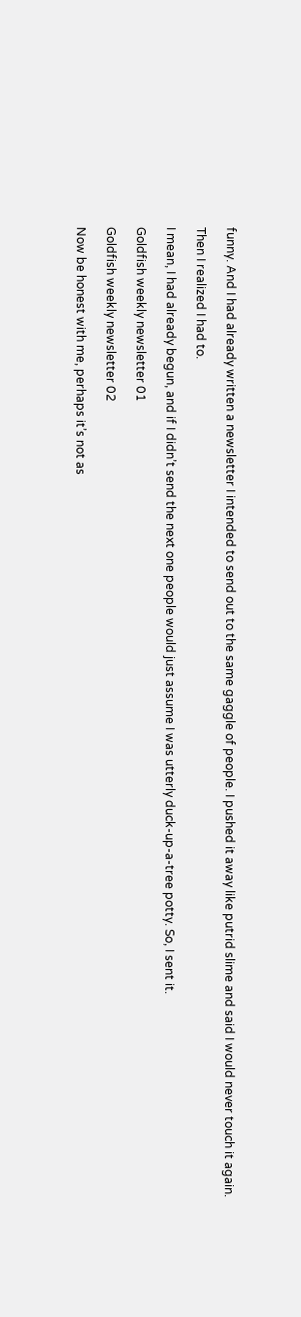funny. And I had already written a newsletter I intended to send out to the same gaggle of people. I pushed it away like putrid slime and said I would never touch it again.

Then I realized I had to.

I mean, I had already begun, and if I didn’t send the next one people would just assume I was utterly duck-up-a-tree potty. So, I sent it.

Goldfish weekly newsletter 01

Goldfish weekly newsletter 02

Now be honest with me, perhaps it’s not as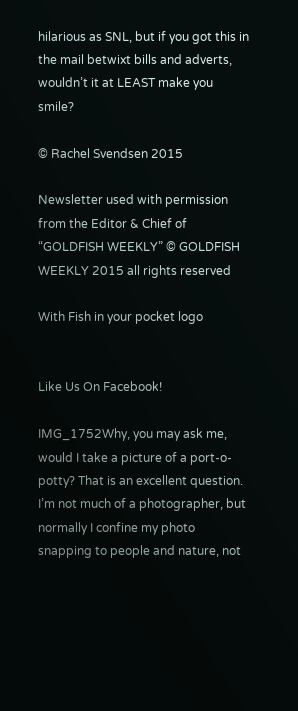hilarious as SNL, but if you got this in the mail betwixt bills and adverts, wouldn’t it at LEAST make you smile?

© Rachel Svendsen 2015

Newsletter used with permission from the Editor & Chief of “GOLDFISH WEEKLY” © GOLDFISH WEEKLY 2015 all rights reserved

With Fish in your pocket logo


Like Us On Facebook!

IMG_1752Why, you may ask me, would I take a picture of a port-o-potty? That is an excellent question. I’m not much of a photographer, but normally I confine my photo snapping to people and nature, not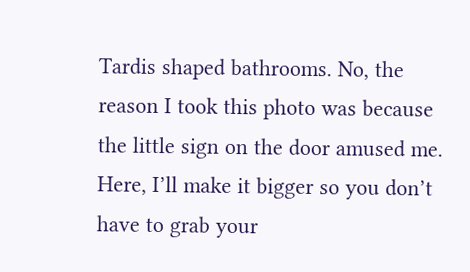Tardis shaped bathrooms. No, the reason I took this photo was because the little sign on the door amused me. Here, I’ll make it bigger so you don’t have to grab your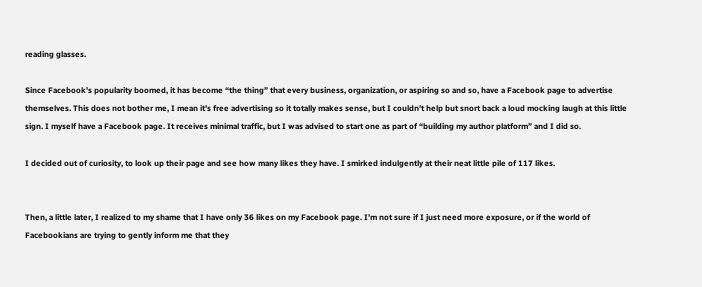reading glasses.

Since Facebook’s popularity boomed, it has become “the thing” that every business, organization, or aspiring so and so, have a Facebook page to advertise themselves. This does not bother me, I mean it’s free advertising so it totally makes sense, but I couldn’t help but snort back a loud mocking laugh at this little sign. I myself have a Facebook page. It receives minimal traffic, but I was advised to start one as part of “building my author platform” and I did so.

I decided out of curiosity, to look up their page and see how many likes they have. I smirked indulgently at their neat little pile of 117 likes.


Then, a little later, I realized to my shame that I have only 36 likes on my Facebook page. I’m not sure if I just need more exposure, or if the world of Facebookians are trying to gently inform me that they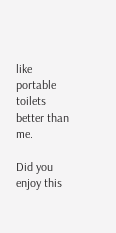like portable toilets better than me.

Did you enjoy this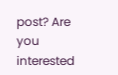post? Are you interested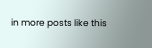in more posts like this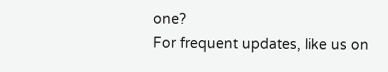one?
For frequent updates, like us on